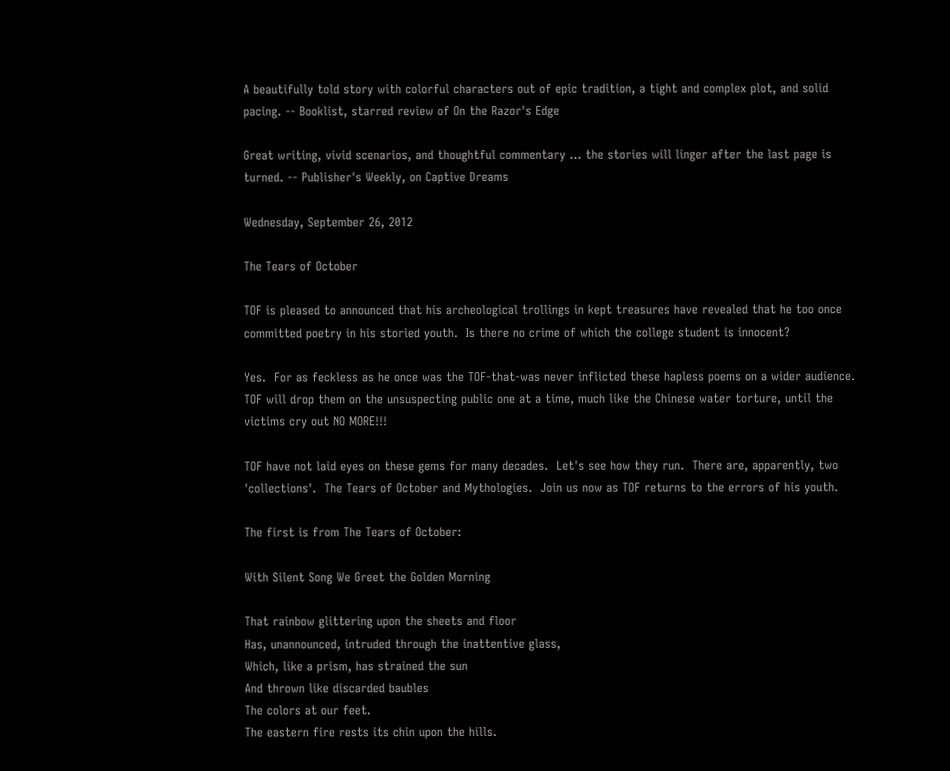A beautifully told story with colorful characters out of epic tradition, a tight and complex plot, and solid pacing. -- Booklist, starred review of On the Razor's Edge

Great writing, vivid scenarios, and thoughtful commentary ... the stories will linger after the last page is turned. -- Publisher's Weekly, on Captive Dreams

Wednesday, September 26, 2012

The Tears of October

TOF is pleased to announced that his archeological trollings in kept treasures have revealed that he too once committed poetry in his storied youth.  Is there no crime of which the college student is innocent?

Yes.  For as feckless as he once was the TOF-that-was never inflicted these hapless poems on a wider audience.  TOF will drop them on the unsuspecting public one at a time, much like the Chinese water torture, until the victims cry out NO MORE!!!

TOF have not laid eyes on these gems for many decades.  Let's see how they run.  There are, apparently, two 'collections'.  The Tears of October and Mythologies.  Join us now as TOF returns to the errors of his youth.

The first is from The Tears of October:

With Silent Song We Greet the Golden Morning

That rainbow glittering upon the sheets and floor
Has, unannounced, intruded through the inattentive glass,
Which, like a prism, has strained the sun
And thrown like discarded baubles
The colors at our feet.
The eastern fire rests its chin upon the hills.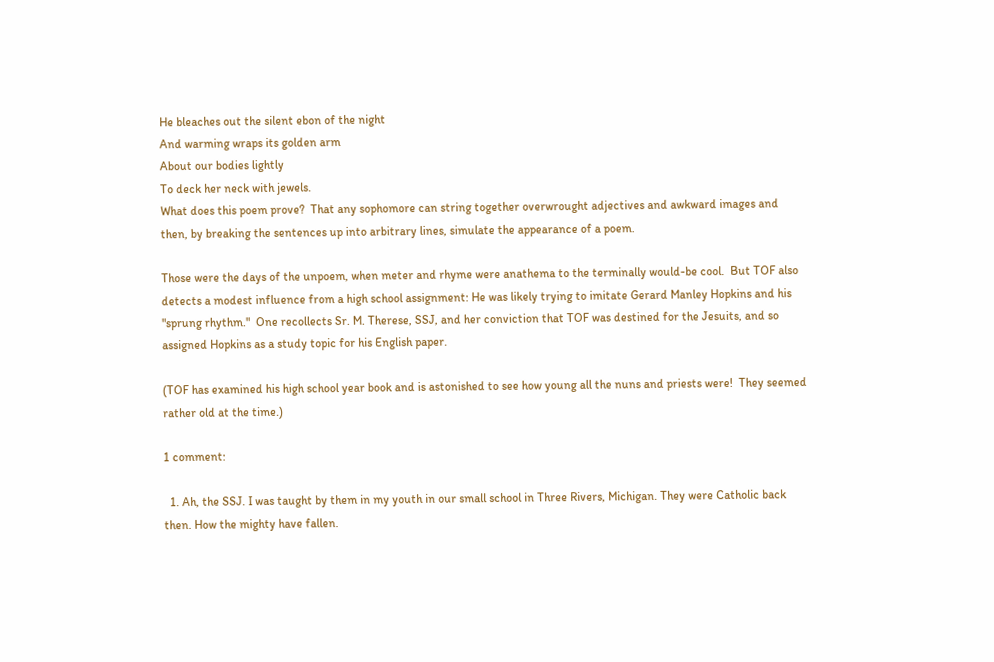He bleaches out the silent ebon of the night
And warming wraps its golden arm
About our bodies lightly
To deck her neck with jewels.
What does this poem prove?  That any sophomore can string together overwrought adjectives and awkward images and then, by breaking the sentences up into arbitrary lines, simulate the appearance of a poem.

Those were the days of the unpoem, when meter and rhyme were anathema to the terminally would-be cool.  But TOF also detects a modest influence from a high school assignment: He was likely trying to imitate Gerard Manley Hopkins and his "sprung rhythm."  One recollects Sr. M. Therese, SSJ, and her conviction that TOF was destined for the Jesuits, and so assigned Hopkins as a study topic for his English paper.

(TOF has examined his high school year book and is astonished to see how young all the nuns and priests were!  They seemed rather old at the time.)

1 comment:

  1. Ah, the SSJ. I was taught by them in my youth in our small school in Three Rivers, Michigan. They were Catholic back then. How the mighty have fallen.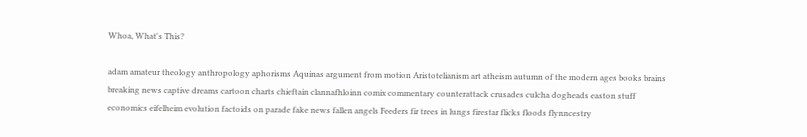Whoa, What's This?

adam amateur theology anthropology aphorisms Aquinas argument from motion Aristotelianism art atheism autumn of the modern ages books brains breaking news captive dreams cartoon charts chieftain clannafhloinn comix commentary counterattack crusades culcha dogheads easton stuff economics eifelheim evolution factoids on parade fake news fallen angels Feeders fir trees in lungs firestar flicks floods flynncestry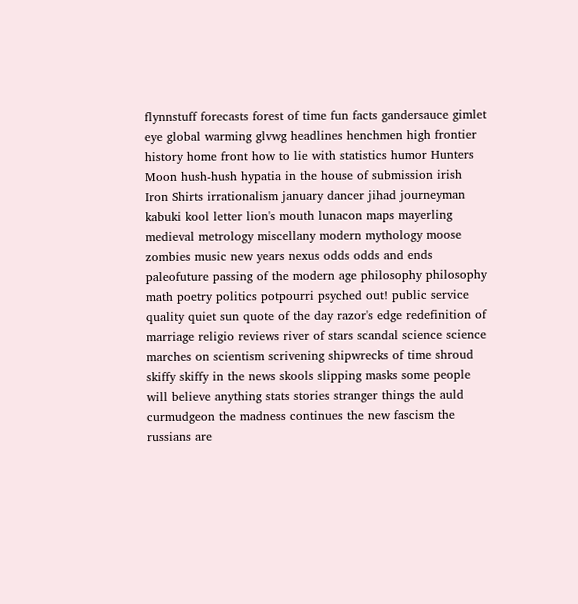flynnstuff forecasts forest of time fun facts gandersauce gimlet eye global warming glvwg headlines henchmen high frontier history home front how to lie with statistics humor Hunters Moon hush-hush hypatia in the house of submission irish Iron Shirts irrationalism january dancer jihad journeyman kabuki kool letter lion's mouth lunacon maps mayerling medieval metrology miscellany modern mythology moose zombies music new years nexus odds odds and ends paleofuture passing of the modern age philosophy philosophy math poetry politics potpourri psyched out! public service quality quiet sun quote of the day razor's edge redefinition of marriage religio reviews river of stars scandal science science marches on scientism scrivening shipwrecks of time shroud skiffy skiffy in the news skools slipping masks some people will believe anything stats stories stranger things the auld curmudgeon the madness continues the new fascism the russians are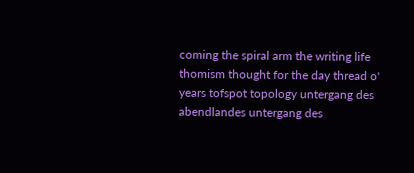coming the spiral arm the writing life thomism thought for the day thread o' years tofspot topology untergang des abendlandes untergang des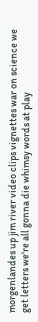morgenlandes up jim river video clips vignettes war on science we get letters we're all gonna die whimsy words at play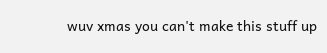wuv xmas you can't make this stuff up